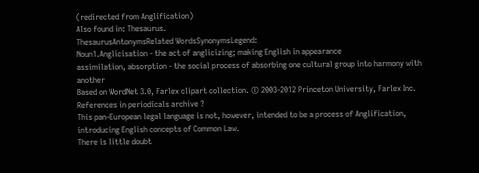(redirected from Anglification)
Also found in: Thesaurus.
ThesaurusAntonymsRelated WordsSynonymsLegend:
Noun1.Anglicisation - the act of anglicizing; making English in appearance
assimilation, absorption - the social process of absorbing one cultural group into harmony with another
Based on WordNet 3.0, Farlex clipart collection. © 2003-2012 Princeton University, Farlex Inc.
References in periodicals archive ?
This pan-European legal language is not, however, intended to be a process of Anglification, introducing English concepts of Common Law.
There is little doubt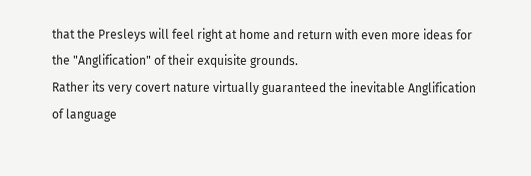that the Presleys will feel right at home and return with even more ideas for the "Anglification" of their exquisite grounds.
Rather its very covert nature virtually guaranteed the inevitable Anglification of language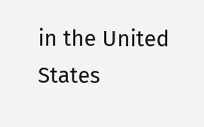in the United States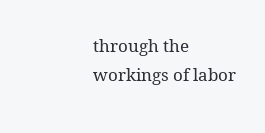through the workings of labor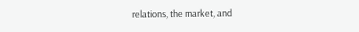relations, the market, and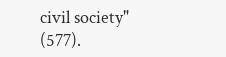civil society" (577).